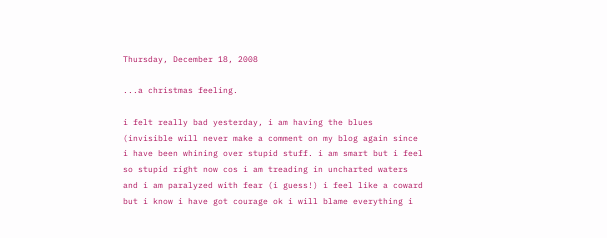Thursday, December 18, 2008

...a christmas feeling.

i felt really bad yesterday, i am having the blues (invisible will never make a comment on my blog again since i have been whining over stupid stuff. i am smart but i feel so stupid right now cos i am treading in uncharted waters and i am paralyzed with fear (i guess!) i feel like a coward but i know i have got courage ok i will blame everything i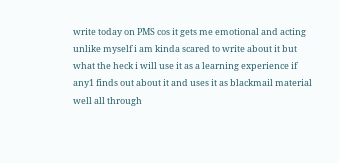write today on PMS cos it gets me emotional and acting unlike myself i am kinda scared to write about it but what the heck i will use it as a learning experience if any1 finds out about it and uses it as blackmail material well all through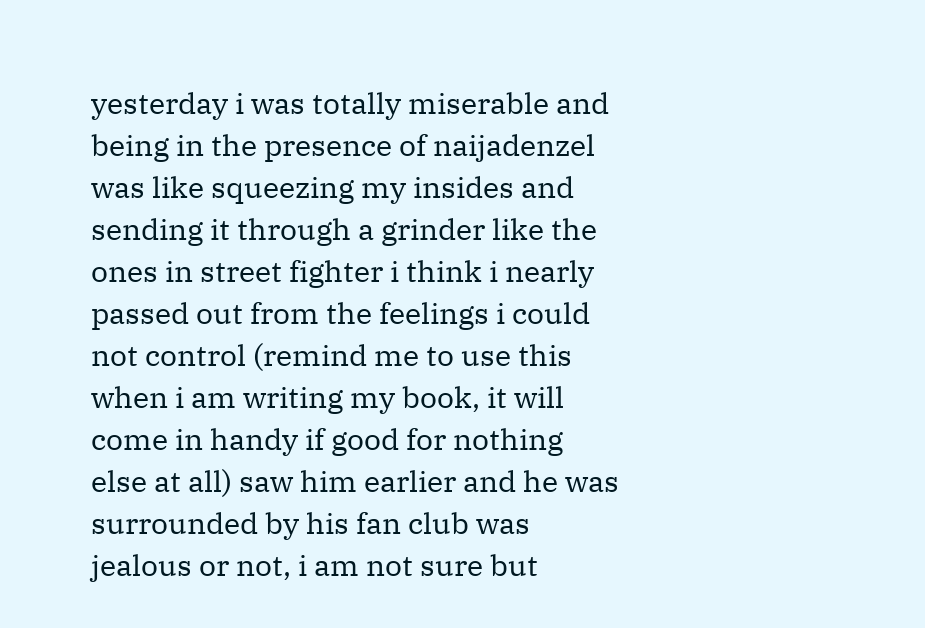yesterday i was totally miserable and being in the presence of naijadenzel was like squeezing my insides and sending it through a grinder like the ones in street fighter i think i nearly passed out from the feelings i could not control (remind me to use this when i am writing my book, it will come in handy if good for nothing else at all) saw him earlier and he was surrounded by his fan club was jealous or not, i am not sure but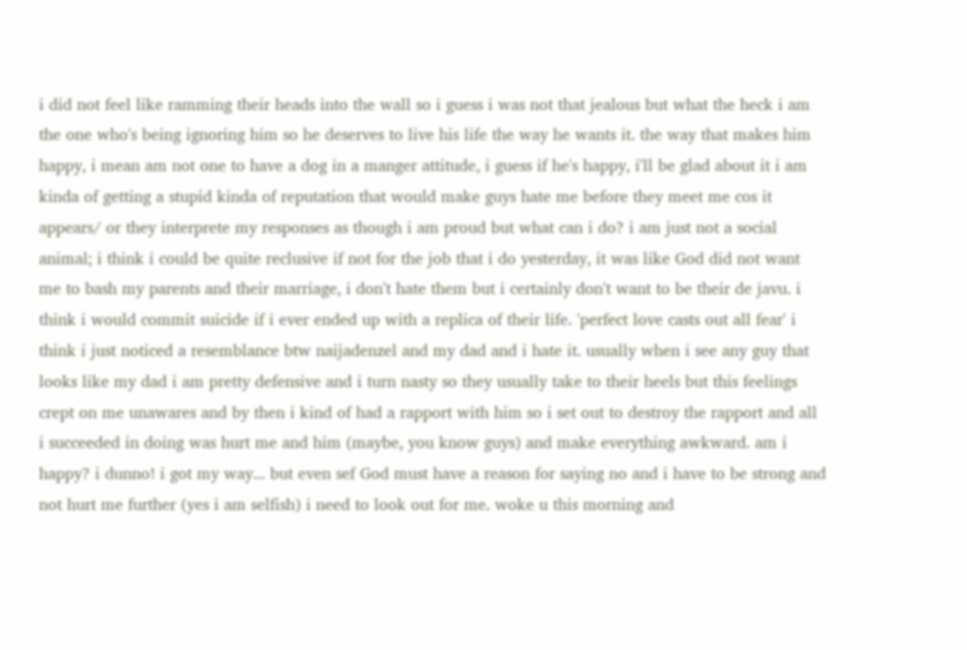i did not feel like ramming their heads into the wall so i guess i was not that jealous but what the heck i am the one who's being ignoring him so he deserves to live his life the way he wants it. the way that makes him happy, i mean am not one to have a dog in a manger attitude, i guess if he's happy, i'll be glad about it i am kinda of getting a stupid kinda of reputation that would make guys hate me before they meet me cos it appears/ or they interprete my responses as though i am proud but what can i do? i am just not a social animal; i think i could be quite reclusive if not for the job that i do yesterday, it was like God did not want me to bash my parents and their marriage, i don't hate them but i certainly don't want to be their de javu. i think i would commit suicide if i ever ended up with a replica of their life. 'perfect love casts out all fear' i think i just noticed a resemblance btw naijadenzel and my dad and i hate it. usually when i see any guy that looks like my dad i am pretty defensive and i turn nasty so they usually take to their heels but this feelings crept on me unawares and by then i kind of had a rapport with him so i set out to destroy the rapport and all i succeeded in doing was hurt me and him (maybe, you know guys) and make everything awkward. am i happy? i dunno! i got my way... but even sef God must have a reason for saying no and i have to be strong and not hurt me further (yes i am selfish) i need to look out for me. woke u this morning and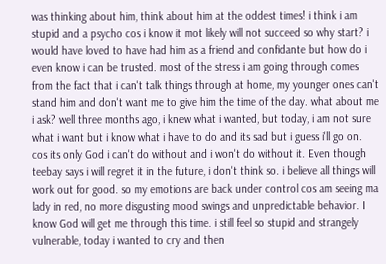was thinking about him, think about him at the oddest times! i think i am stupid and a psycho cos i know it mot likely will not succeed so why start? i would have loved to have had him as a friend and confidante but how do i even know i can be trusted. most of the stress i am going through comes from the fact that i can't talk things through at home, my younger ones can't stand him and don't want me to give him the time of the day. what about me i ask? well three months ago, i knew what i wanted, but today, i am not sure what i want but i know what i have to do and its sad but i guess i'll go on. cos its only God i can't do without and i won't do without it. Even though teebay says i will regret it in the future, i don't think so. i believe all things will work out for good. so my emotions are back under control cos am seeing ma lady in red, no more disgusting mood swings and unpredictable behavior. I know God will get me through this time. i still feel so stupid and strangely vulnerable, today i wanted to cry and then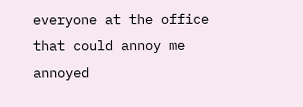everyone at the office that could annoy me annoyed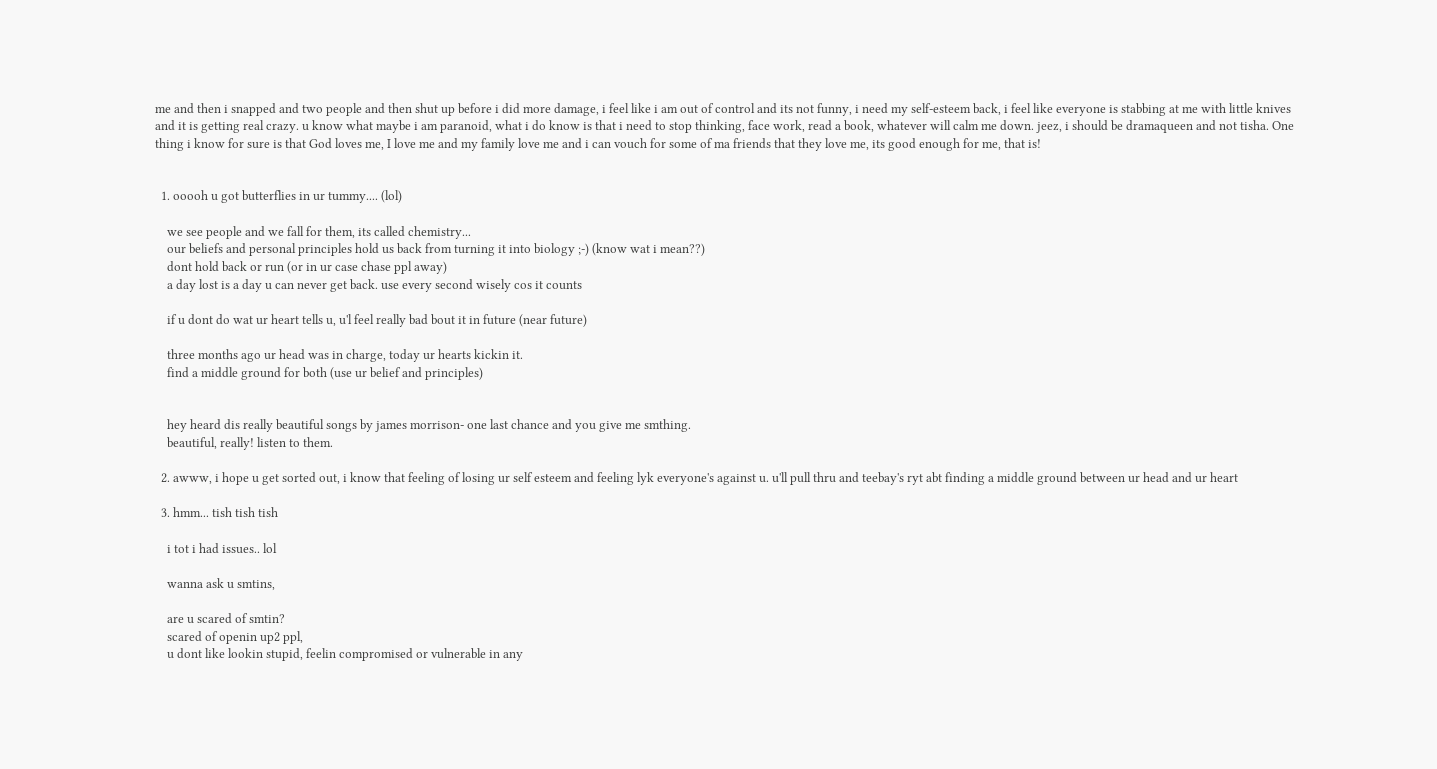me and then i snapped and two people and then shut up before i did more damage, i feel like i am out of control and its not funny, i need my self-esteem back, i feel like everyone is stabbing at me with little knives and it is getting real crazy. u know what maybe i am paranoid, what i do know is that i need to stop thinking, face work, read a book, whatever will calm me down. jeez, i should be dramaqueen and not tisha. One thing i know for sure is that God loves me, I love me and my family love me and i can vouch for some of ma friends that they love me, its good enough for me, that is!


  1. ooooh u got butterflies in ur tummy.... (lol)

    we see people and we fall for them, its called chemistry...
    our beliefs and personal principles hold us back from turning it into biology ;-) (know wat i mean??)
    dont hold back or run (or in ur case chase ppl away)
    a day lost is a day u can never get back. use every second wisely cos it counts

    if u dont do wat ur heart tells u, u'l feel really bad bout it in future (near future)

    three months ago ur head was in charge, today ur hearts kickin it.
    find a middle ground for both (use ur belief and principles)


    hey heard dis really beautiful songs by james morrison- one last chance and you give me smthing.
    beautiful, really! listen to them.

  2. awww, i hope u get sorted out, i know that feeling of losing ur self esteem and feeling lyk everyone's against u. u'll pull thru and teebay's ryt abt finding a middle ground between ur head and ur heart

  3. hmm... tish tish tish

    i tot i had issues.. lol

    wanna ask u smtins,

    are u scared of smtin?
    scared of openin up2 ppl,
    u dont like lookin stupid, feelin compromised or vulnerable in any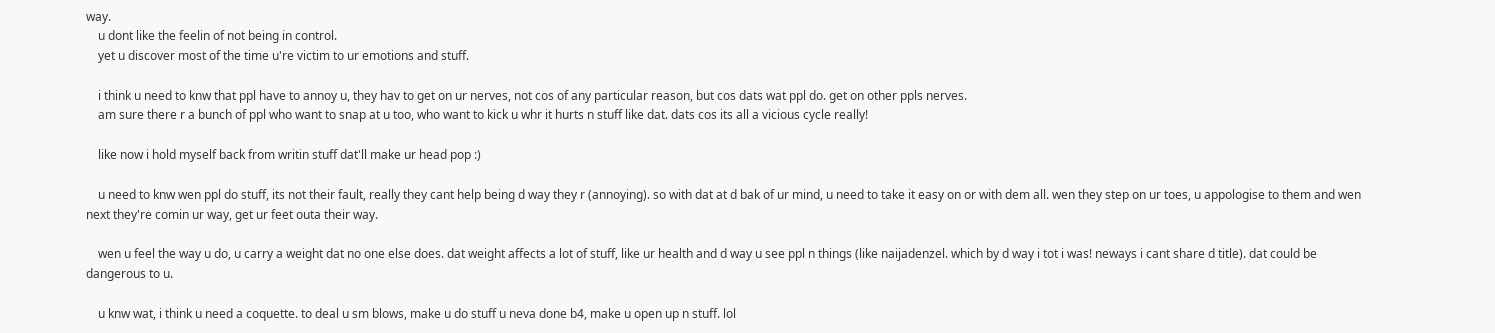way.
    u dont like the feelin of not being in control.
    yet u discover most of the time u're victim to ur emotions and stuff.

    i think u need to knw that ppl have to annoy u, they hav to get on ur nerves, not cos of any particular reason, but cos dats wat ppl do. get on other ppls nerves.
    am sure there r a bunch of ppl who want to snap at u too, who want to kick u whr it hurts n stuff like dat. dats cos its all a vicious cycle really!

    like now i hold myself back from writin stuff dat'll make ur head pop :)

    u need to knw wen ppl do stuff, its not their fault, really they cant help being d way they r (annoying). so with dat at d bak of ur mind, u need to take it easy on or with dem all. wen they step on ur toes, u appologise to them and wen next they're comin ur way, get ur feet outa their way.

    wen u feel the way u do, u carry a weight dat no one else does. dat weight affects a lot of stuff, like ur health and d way u see ppl n things (like naijadenzel. which by d way i tot i was! neways i cant share d title). dat could be dangerous to u.

    u knw wat, i think u need a coquette. to deal u sm blows, make u do stuff u neva done b4, make u open up n stuff. lol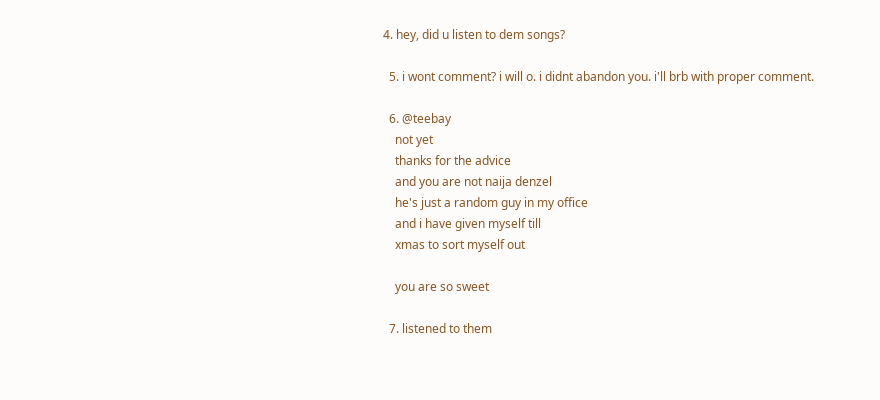4. hey, did u listen to dem songs?

  5. i wont comment? i will o. i didnt abandon you. i'll brb with proper comment.

  6. @teebay
    not yet
    thanks for the advice
    and you are not naija denzel
    he's just a random guy in my office
    and i have given myself till
    xmas to sort myself out

    you are so sweet

  7. listened to them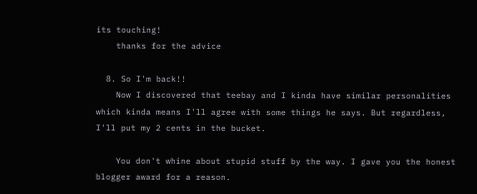its touching!
    thanks for the advice

  8. So I'm back!!
    Now I discovered that teebay and I kinda have similar personalities which kinda means I'll agree with some things he says. But regardless, I'll put my 2 cents in the bucket.

    You don't whine about stupid stuff by the way. I gave you the honest blogger award for a reason.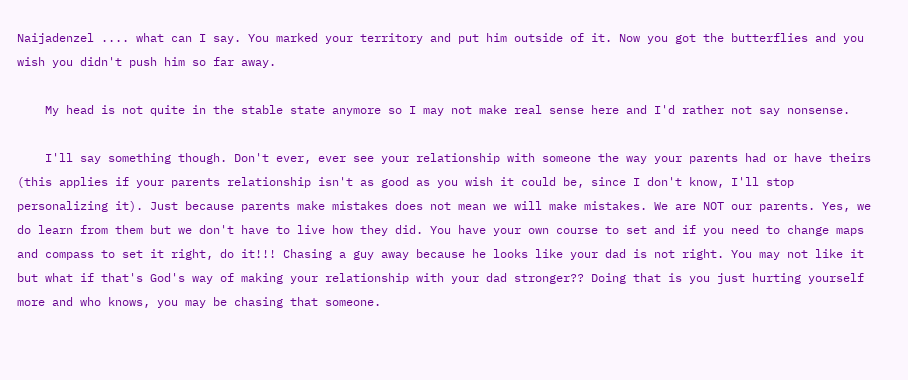Naijadenzel .... what can I say. You marked your territory and put him outside of it. Now you got the butterflies and you wish you didn't push him so far away.

    My head is not quite in the stable state anymore so I may not make real sense here and I'd rather not say nonsense.

    I'll say something though. Don't ever, ever see your relationship with someone the way your parents had or have theirs (this applies if your parents relationship isn't as good as you wish it could be, since I don't know, I'll stop personalizing it). Just because parents make mistakes does not mean we will make mistakes. We are NOT our parents. Yes, we do learn from them but we don't have to live how they did. You have your own course to set and if you need to change maps and compass to set it right, do it!!! Chasing a guy away because he looks like your dad is not right. You may not like it but what if that's God's way of making your relationship with your dad stronger?? Doing that is you just hurting yourself more and who knows, you may be chasing that someone.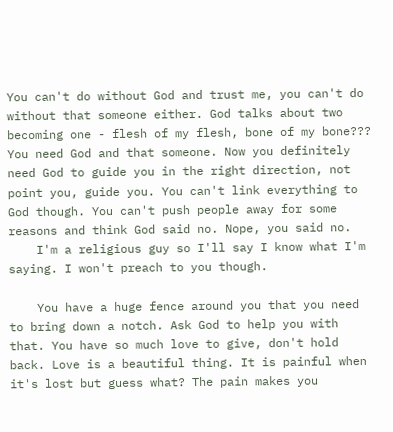You can't do without God and trust me, you can't do without that someone either. God talks about two becoming one - flesh of my flesh, bone of my bone??? You need God and that someone. Now you definitely need God to guide you in the right direction, not point you, guide you. You can't link everything to God though. You can't push people away for some reasons and think God said no. Nope, you said no.
    I'm a religious guy so I'll say I know what I'm saying. I won't preach to you though.

    You have a huge fence around you that you need to bring down a notch. Ask God to help you with that. You have so much love to give, don't hold back. Love is a beautiful thing. It is painful when it's lost but guess what? The pain makes you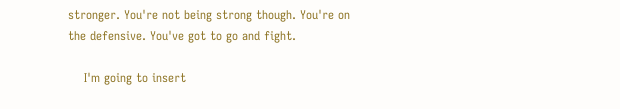stronger. You're not being strong though. You're on the defensive. You've got to go and fight.

    I'm going to insert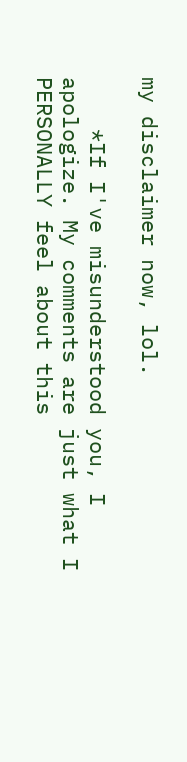my disclaimer now, lol.

    *If I've misunderstood you, I apologize. My comments are just what I PERSONALLY feel about this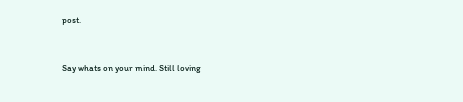post.


Say whats on your mind. Still loving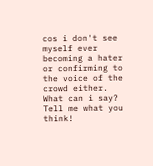cos i don't see myself ever becoming a hater or confirming to the voice of the crowd either.
What can i say? Tell me what you think!